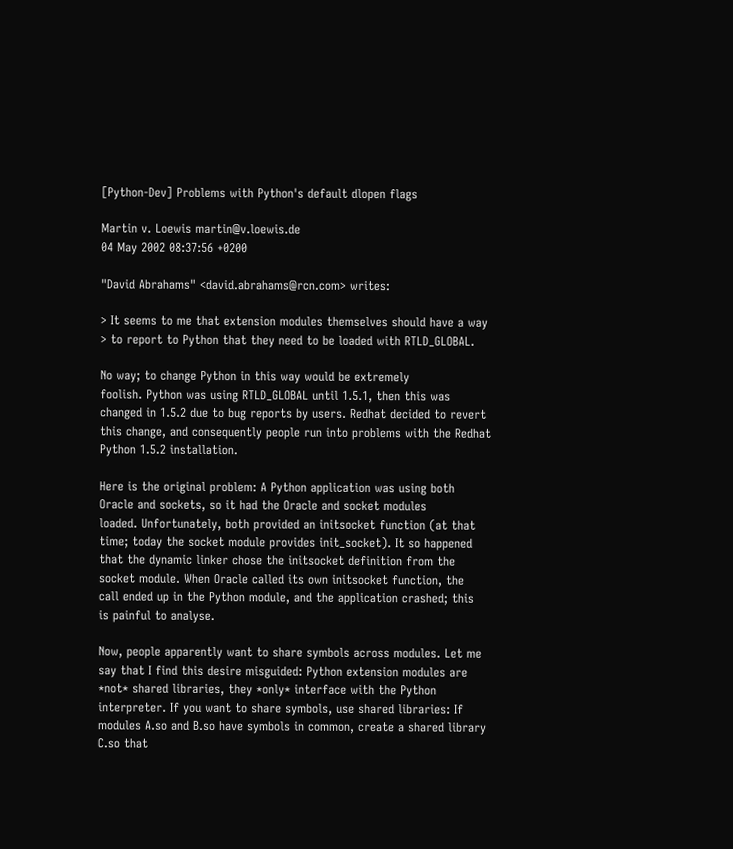[Python-Dev] Problems with Python's default dlopen flags

Martin v. Loewis martin@v.loewis.de
04 May 2002 08:37:56 +0200

"David Abrahams" <david.abrahams@rcn.com> writes:

> It seems to me that extension modules themselves should have a way
> to report to Python that they need to be loaded with RTLD_GLOBAL.

No way; to change Python in this way would be extremely
foolish. Python was using RTLD_GLOBAL until 1.5.1, then this was
changed in 1.5.2 due to bug reports by users. Redhat decided to revert
this change, and consequently people run into problems with the Redhat
Python 1.5.2 installation.

Here is the original problem: A Python application was using both
Oracle and sockets, so it had the Oracle and socket modules
loaded. Unfortunately, both provided an initsocket function (at that
time; today the socket module provides init_socket). It so happened
that the dynamic linker chose the initsocket definition from the
socket module. When Oracle called its own initsocket function, the
call ended up in the Python module, and the application crashed; this
is painful to analyse.

Now, people apparently want to share symbols across modules. Let me
say that I find this desire misguided: Python extension modules are
*not* shared libraries, they *only* interface with the Python
interpreter. If you want to share symbols, use shared libraries: If
modules A.so and B.so have symbols in common, create a shared library
C.so that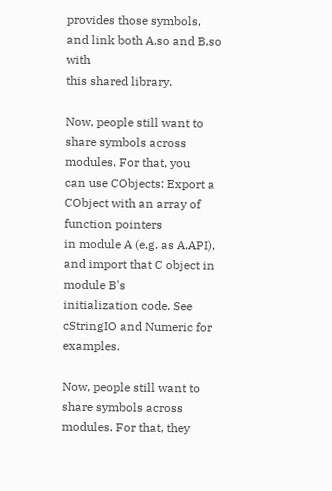provides those symbols, and link both A.so and B.so with
this shared library.

Now, people still want to share symbols across modules. For that, you
can use CObjects: Export a CObject with an array of function pointers
in module A (e.g. as A.API), and import that C object in module B's
initialization code. See cStringIO and Numeric for examples.

Now, people still want to share symbols across modules. For that, they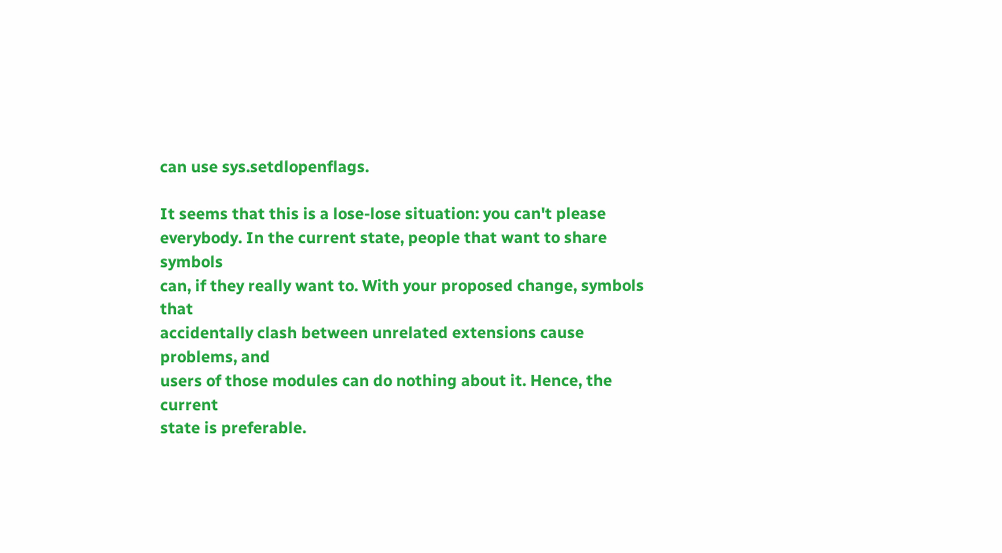can use sys.setdlopenflags.

It seems that this is a lose-lose situation: you can't please
everybody. In the current state, people that want to share symbols
can, if they really want to. With your proposed change, symbols that
accidentally clash between unrelated extensions cause problems, and
users of those modules can do nothing about it. Hence, the current
state is preferable.